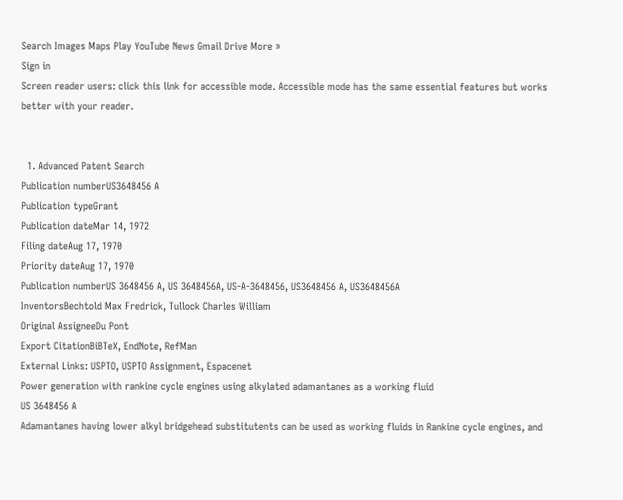Search Images Maps Play YouTube News Gmail Drive More »
Sign in
Screen reader users: click this link for accessible mode. Accessible mode has the same essential features but works better with your reader.


  1. Advanced Patent Search
Publication numberUS3648456 A
Publication typeGrant
Publication dateMar 14, 1972
Filing dateAug 17, 1970
Priority dateAug 17, 1970
Publication numberUS 3648456 A, US 3648456A, US-A-3648456, US3648456 A, US3648456A
InventorsBechtold Max Fredrick, Tullock Charles William
Original AssigneeDu Pont
Export CitationBiBTeX, EndNote, RefMan
External Links: USPTO, USPTO Assignment, Espacenet
Power generation with rankine cycle engines using alkylated adamantanes as a working fluid
US 3648456 A
Adamantanes having lower alkyl bridgehead substitutents can be used as working fluids in Rankine cycle engines, and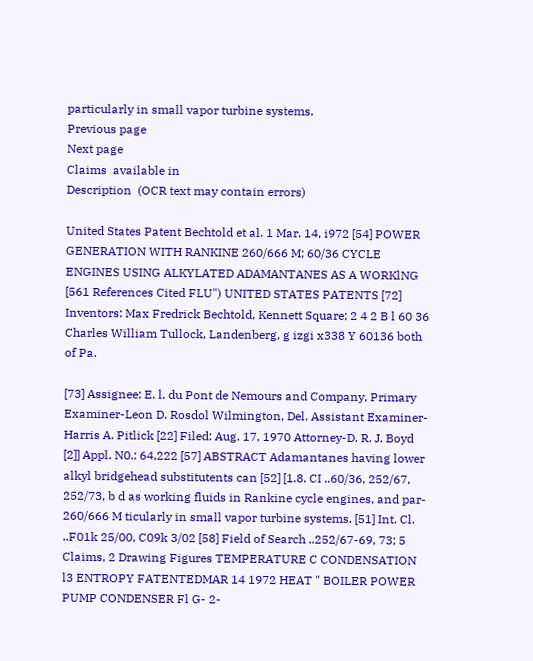particularly in small vapor turbine systems.
Previous page
Next page
Claims  available in
Description  (OCR text may contain errors)

United States Patent Bechtold et al. 1 Mar. 14, i972 [54] POWER GENERATION WITH RANKINE 260/666 M; 60/36 CYCLE ENGINES USING ALKYLATED ADAMANTANES AS A WORKlNG [561 References Cited FLU") UNITED STATES PATENTS [72] Inventors: Max Fredrick Bechtold, Kennett Square; 2 4 2 B l 60 36 Charles William Tullock, Landenberg, g izgi x338 Y 60136 both of Pa.

[73] Assignee: E. l. du Pont de Nemours and Company, Primary Examiner-Leon D. Rosdol Wilmington, Del. Assistant Examiner-Harris A. Pitlick [22] Filed: Aug. 17, 1970 Attorney-D. R. J. Boyd [2]] Appl. N0.: 64,222 [57] ABSTRACT Adamantanes having lower alkyl bridgehead substitutents can [52] [1.8. CI ..60/36, 252/67, 252/73, b d as working fluids in Rankine cycle engines, and par- 260/666 M ticularly in small vapor turbine systems. [51] Int. Cl. ..F01k 25/00, C09k 3/02 [58] Field of Search ..252/67-69, 73; 5 Claims, 2 Drawing Figures TEMPERATURE C CONDENSATION l3 ENTROPY FATENTEDMAR 14 1972 HEAT " BOILER POWER PUMP CONDENSER Fl G- 2-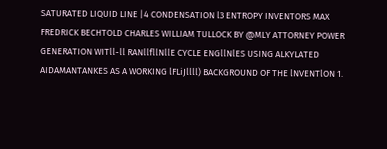SATURATED LIQUID LINE |4 CONDENSATION l3 ENTROPY INVENTORS MAX FREDRICK BECHTOLD CHARLES WILLIAM TULLOCK BY @MLY ATTORNEY POWER GENERATION WITll-ll RANllfllNllE CYCLE ENGllNlES USING ALKYLATED AIDAMANTANKES AS A WORKING lFLiJllll) BACKGROUND OF THE lNVENTlON 1.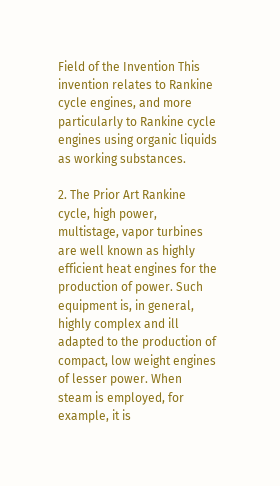Field of the Invention This invention relates to Rankine cycle engines, and more particularly to Rankine cycle engines using organic liquids as working substances.

2. The Prior Art Rankine cycle, high power, multistage, vapor turbines are well known as highly efficient heat engines for the production of power. Such equipment is, in general, highly complex and ill adapted to the production of compact, low weight engines of lesser power. When steam is employed, for example, it is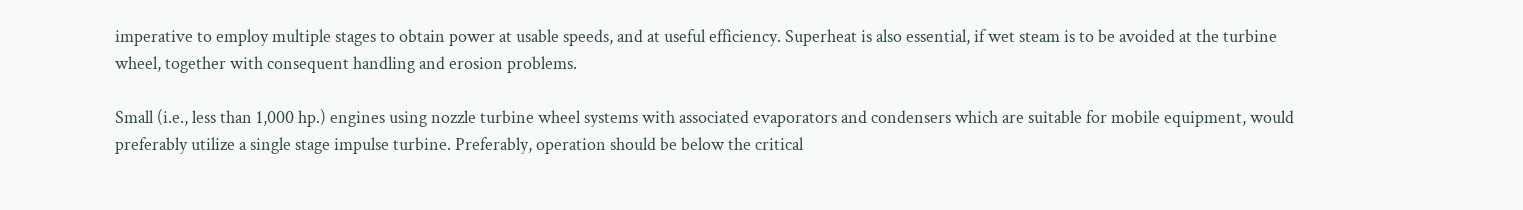imperative to employ multiple stages to obtain power at usable speeds, and at useful efficiency. Superheat is also essential, if wet steam is to be avoided at the turbine wheel, together with consequent handling and erosion problems.

Small (i.e., less than 1,000 hp.) engines using nozzle turbine wheel systems with associated evaporators and condensers which are suitable for mobile equipment, would preferably utilize a single stage impulse turbine. Preferably, operation should be below the critical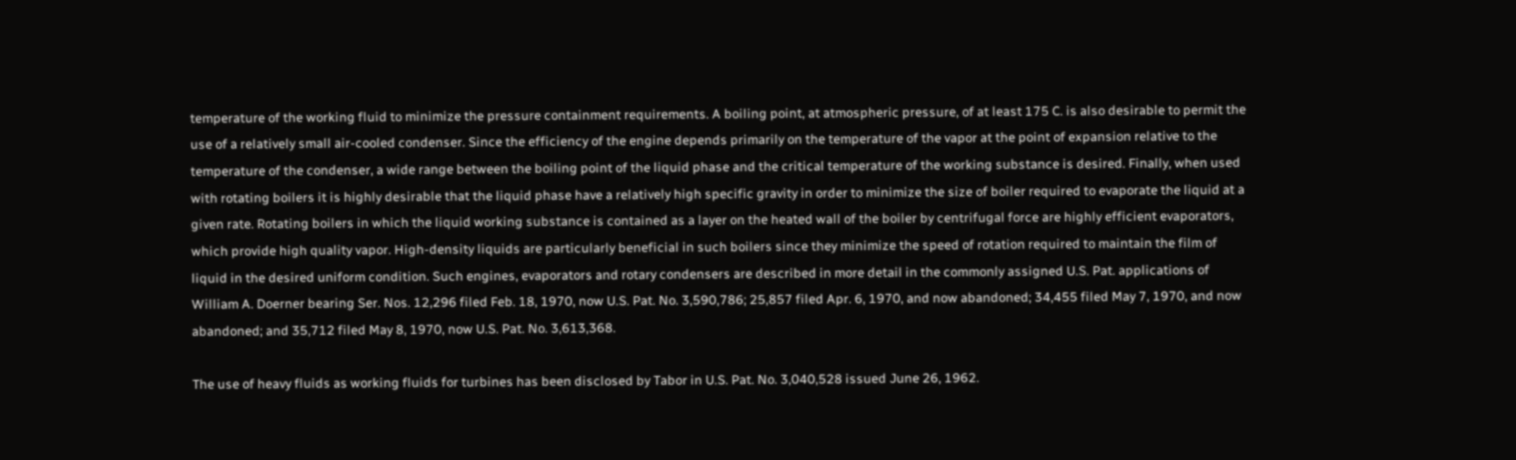temperature of the working fluid to minimize the pressure containment requirements. A boiling point, at atmospheric pressure, of at least 175 C. is also desirable to permit the use of a relatively small air-cooled condenser. Since the efficiency of the engine depends primarily on the temperature of the vapor at the point of expansion relative to the temperature of the condenser, a wide range between the boiling point of the liquid phase and the critical temperature of the working substance is desired. Finally, when used with rotating boilers it is highly desirable that the liquid phase have a relatively high specific gravity in order to minimize the size of boiler required to evaporate the liquid at a given rate. Rotating boilers in which the liquid working substance is contained as a layer on the heated wall of the boiler by centrifugal force are highly efficient evaporators, which provide high quality vapor. High-density liquids are particularly beneficial in such boilers since they minimize the speed of rotation required to maintain the film of liquid in the desired uniform condition. Such engines, evaporators and rotary condensers are described in more detail in the commonly assigned U.S. Pat. applications of William A. Doerner bearing Ser. Nos. 12,296 filed Feb. 18, 1970, now U.S. Pat. No. 3,590,786; 25,857 filed Apr. 6, 1970, and now abandoned; 34,455 filed May 7, 1970, and now abandoned; and 35,712 filed May 8, 1970, now U.S. Pat. No. 3,613,368.

The use of heavy fluids as working fluids for turbines has been disclosed by Tabor in U.S. Pat. No. 3,040,528 issued June 26, 1962.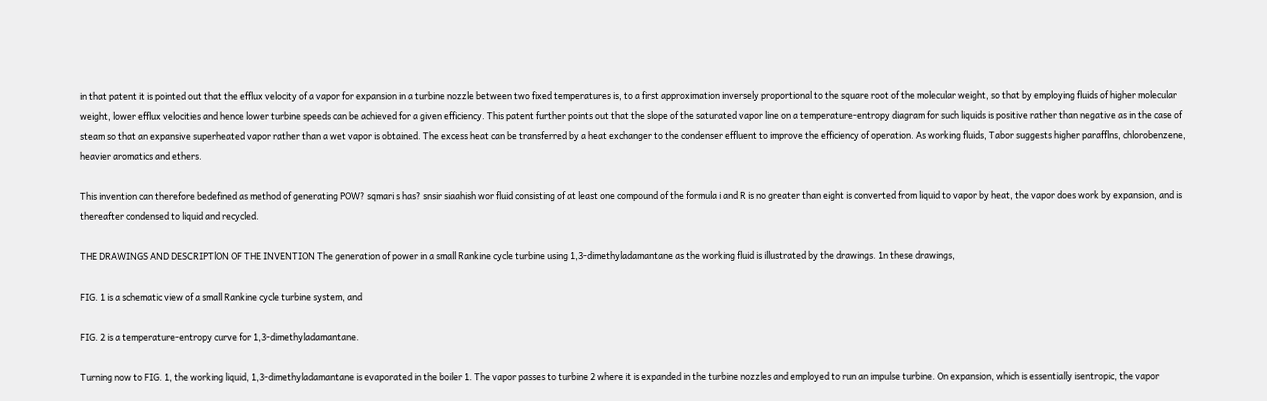in that patent it is pointed out that the efflux velocity of a vapor for expansion in a turbine nozzle between two fixed temperatures is, to a first approximation inversely proportional to the square root of the molecular weight, so that by employing fluids of higher molecular weight, lower efflux velocities and hence lower turbine speeds can be achieved for a given efficiency. This patent further points out that the slope of the saturated vapor line on a temperature-entropy diagram for such liquids is positive rather than negative as in the case of steam so that an expansive superheated vapor rather than a wet vapor is obtained. The excess heat can be transferred by a heat exchanger to the condenser effluent to improve the efficiency of operation. As working fluids, Tabor suggests higher parafflns, chlorobenzene, heavier aromatics and ethers.

This invention can therefore bedefined as method of generating POW? sqmari s has? snsir siaahish wor fluid consisting of at least one compound of the formula i and R is no greater than eight is converted from liquid to vapor by heat, the vapor does work by expansion, and is thereafter condensed to liquid and recycled.

THE DRAWINGS AND DESCRIPTlON OF THE INVENTION The generation of power in a small Rankine cycle turbine using 1,3-dimethyladamantane as the working fluid is illustrated by the drawings. 1n these drawings,

FIG. 1 is a schematic view of a small Rankine cycle turbine system, and

FIG. 2 is a temperature-entropy curve for 1,3-dimethyladamantane.

Turning now to FIG. 1, the working liquid, 1,3-dimethyladamantane is evaporated in the boiler 1. The vapor passes to turbine 2 where it is expanded in the turbine nozzles and employed to run an impulse turbine. On expansion, which is essentially isentropic, the vapor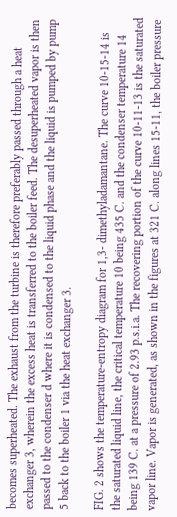becomes superheated. The exhaust from the turbine is therefore preferably passed through a heat exchanger 3, wherein the excess heat is transferred to the boiler feed. The desuperheated vapor is then passed to the condenser d where it is condensed to the liquid phase and the liquid is pumped by pump 5 back to the boiler 1 via the heat exchanger 3.

FIG. 2 shows the temperature-entropy diagram for 1,3- dimethyladamantane. The curve 10-15-14 is the saturated liquid line, the critical temperature 10 being 435 C. and the condenser temperature 14 being 139 C. at a pressure of 2.93 p.s.i.a. The recovering portion of the curve 10-11-13 is the saturated vapor line. Vapor is generated, as shown in the figures at 321 C. along lines 15-11, the boiler pressure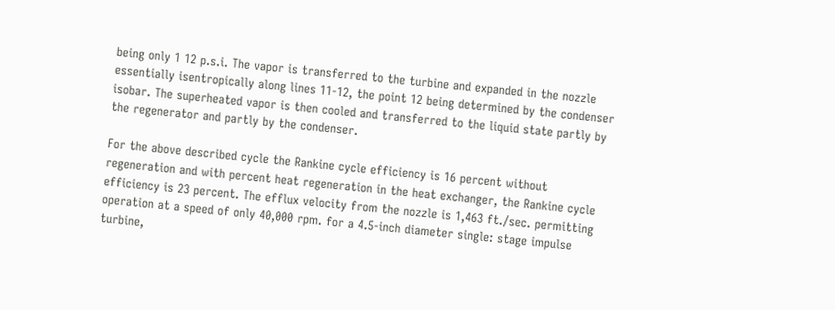being only 1 12 p.s.i. The vapor is transferred to the turbine and expanded in the nozzle essentially isentropically along lines 11-12, the point 12 being determined by the condenser isobar. The superheated vapor is then cooled and transferred to the liquid state partly by the regenerator and partly by the condenser.

For the above described cycle the Rankine cycle efficiency is 16 percent without regeneration and with percent heat regeneration in the heat exchanger, the Rankine cycle efficiency is 23 percent. The efflux velocity from the nozzle is 1,463 ft./sec. permitting operation at a speed of only 40,000 rpm. for a 4.5-inch diameter single: stage impulse turbine,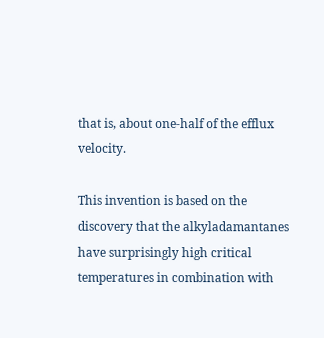that is, about one-half of the efflux velocity.

This invention is based on the discovery that the alkyladamantanes have surprisingly high critical temperatures in combination with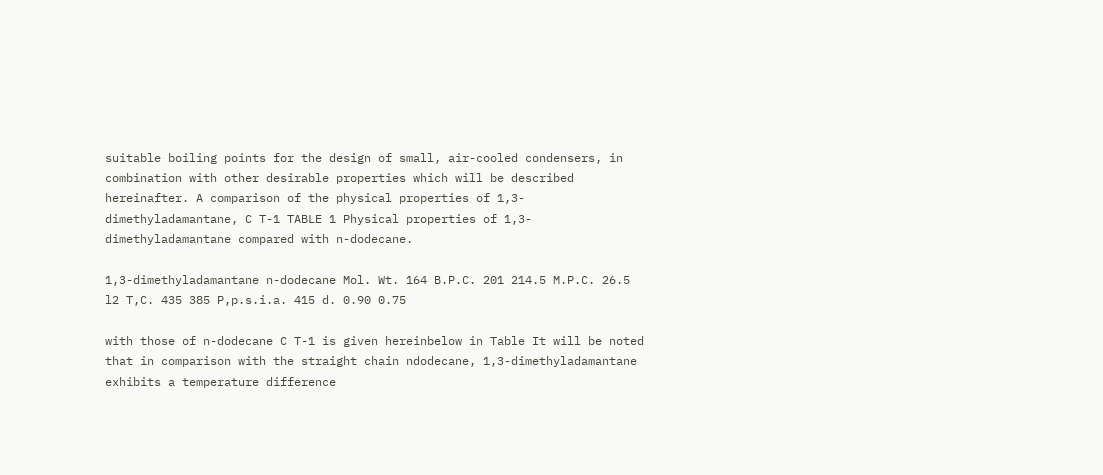suitable boiling points for the design of small, air-cooled condensers, in combination with other desirable properties which will be described hereinafter. A comparison of the physical properties of 1,3-dimethyladamantane, C T-1 TABLE 1 Physical properties of 1,3-dimethyladamantane compared with n-dodecane.

1,3-dimethyladamantane n-dodecane Mol. Wt. 164 B.P.C. 201 214.5 M.P.C. 26.5 l2 T,C. 435 385 P,p.s.i.a. 415 d. 0.90 0.75

with those of n-dodecane C T-1 is given hereinbelow in Table It will be noted that in comparison with the straight chain ndodecane, 1,3-dimethyladamantane exhibits a temperature difference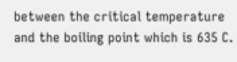between the critical temperature and the boiling point which is 635 C.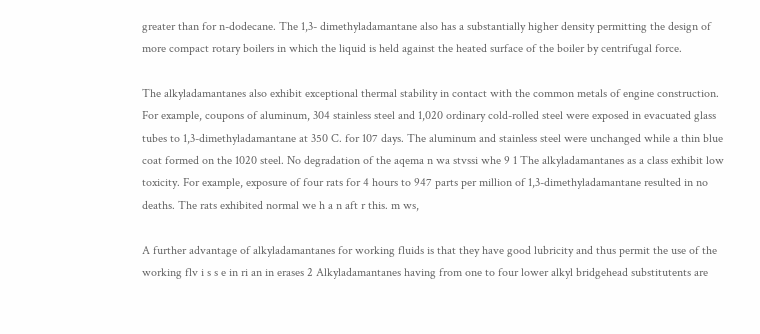greater than for n-dodecane. The 1,3- dimethyladamantane also has a substantially higher density permitting the design of more compact rotary boilers in which the liquid is held against the heated surface of the boiler by centrifugal force.

The alkyladamantanes also exhibit exceptional thermal stability in contact with the common metals of engine construction. For example, coupons of aluminum, 304 stainless steel and 1,020 ordinary cold-rolled steel were exposed in evacuated glass tubes to 1,3-dimethyladamantane at 350 C. for 107 days. The aluminum and stainless steel were unchanged while a thin blue coat formed on the 1020 steel. No degradation of the aqema n wa stvssi whe 9 1 The alkyladamantanes as a class exhibit low toxicity. For example, exposure of four rats for 4 hours to 947 parts per million of 1,3-dimethyladamantane resulted in no deaths. The rats exhibited normal we h a n aft r this. m ws,

A further advantage of alkyladamantanes for working fluids is that they have good lubricity and thus permit the use of the working flv i s s e in ri an in erases 2 Alkyladamantanes having from one to four lower alkyl bridgehead substitutents are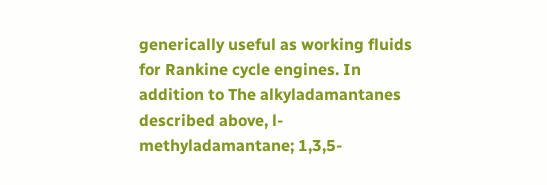generically useful as working fluids for Rankine cycle engines. In addition to The alkyladamantanes described above, l-methyladamantane; 1,3,5-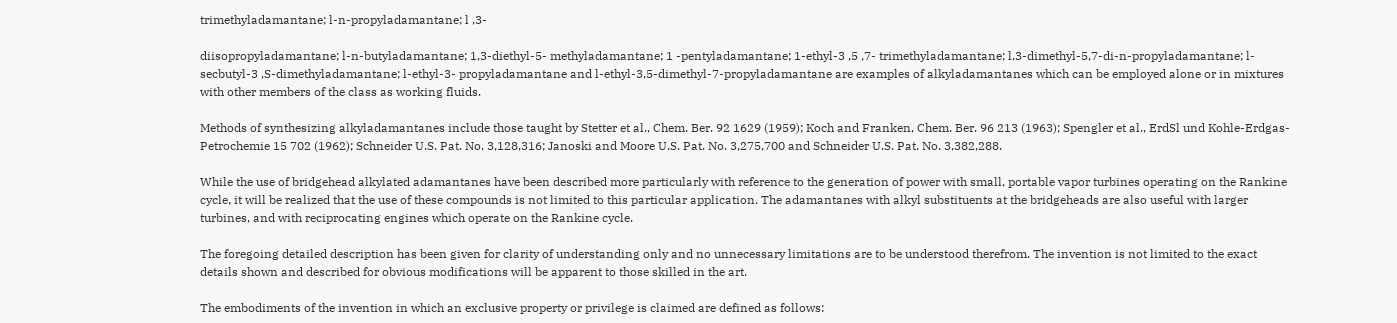trimethyladamantane; l-n-propyladamantane; l ,3-

diisopropyladamantane; l-n-butyladamantane; 1,3-diethyl-5- methyladamantane; 1 -pentyladamantane; 1-ethyl-3 ,5 ,7- trimethyladamantane; l,3-dimethyl-5,7-di-n-propyladamantane; l-secbutyl-3 ,S-dimethyladamantane; l-ethyl-3- propyladamantane and l-ethyl-3,5-dimethyl-7-propyladamantane are examples of alkyladamantanes which can be employed alone or in mixtures with other members of the class as working fluids.

Methods of synthesizing alkyladamantanes include those taught by Stetter et al., Chem. Ber. 92 1629 (1959); Koch and Franken, Chem. Ber. 96 213 (1963); Spengler et al., ErdSl und Kohle-Erdgas-Petrochemie 15 702 (1962); Schneider U.S. Pat. No. 3,128,316; Janoski and Moore U.S. Pat. No. 3,275,700 and Schneider U.S. Pat. No. 3,382,288.

While the use of bridgehead alkylated adamantanes have been described more particularly with reference to the generation of power with small, portable vapor turbines operating on the Rankine cycle, it will be realized that the use of these compounds is not limited to this particular application. The adamantanes with alkyl substituents at the bridgeheads are also useful with larger turbines, and with reciprocating engines which operate on the Rankine cycle.

The foregoing detailed description has been given for clarity of understanding only and no unnecessary limitations are to be understood therefrom. The invention is not limited to the exact details shown and described for obvious modifications will be apparent to those skilled in the art.

The embodiments of the invention in which an exclusive property or privilege is claimed are defined as follows: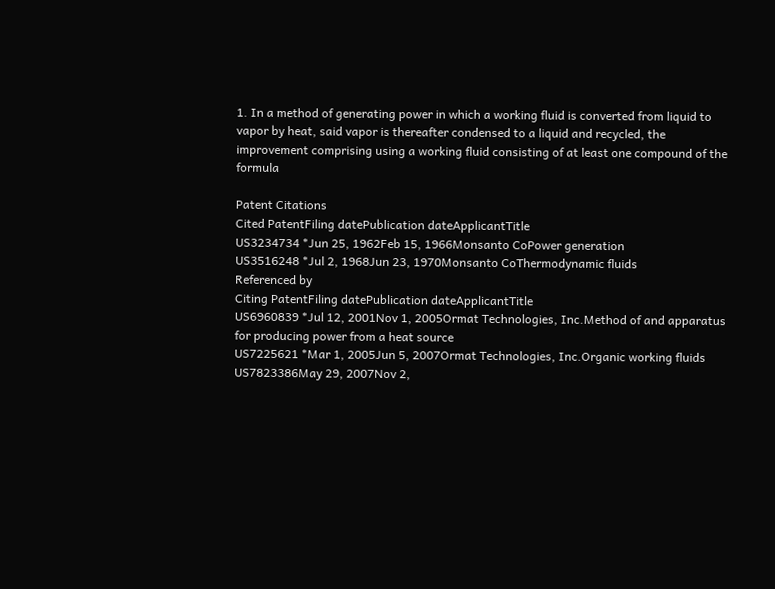1. In a method of generating power in which a working fluid is converted from liquid to vapor by heat, said vapor is thereafter condensed to a liquid and recycled, the improvement comprising using a working fluid consisting of at least one compound of the formula

Patent Citations
Cited PatentFiling datePublication dateApplicantTitle
US3234734 *Jun 25, 1962Feb 15, 1966Monsanto CoPower generation
US3516248 *Jul 2, 1968Jun 23, 1970Monsanto CoThermodynamic fluids
Referenced by
Citing PatentFiling datePublication dateApplicantTitle
US6960839 *Jul 12, 2001Nov 1, 2005Ormat Technologies, Inc.Method of and apparatus for producing power from a heat source
US7225621 *Mar 1, 2005Jun 5, 2007Ormat Technologies, Inc.Organic working fluids
US7823386May 29, 2007Nov 2,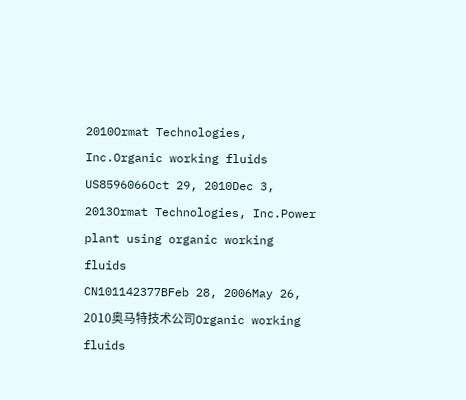2010Ormat Technologies, Inc.Organic working fluids
US8596066Oct 29, 2010Dec 3, 2013Ormat Technologies, Inc.Power plant using organic working fluids
CN101142377BFeb 28, 2006May 26, 2010奥马特技术公司Organic working fluids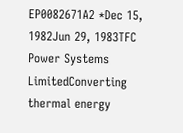EP0082671A2 *Dec 15, 1982Jun 29, 1983TFC Power Systems LimitedConverting thermal energy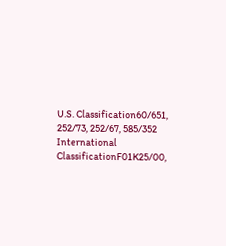U.S. Classification60/651, 252/73, 252/67, 585/352
International ClassificationF01K25/00,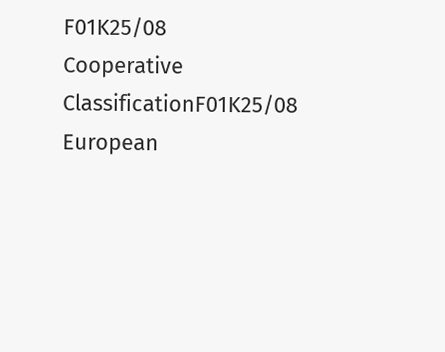F01K25/08
Cooperative ClassificationF01K25/08
European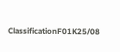ClassificationF01K25/08